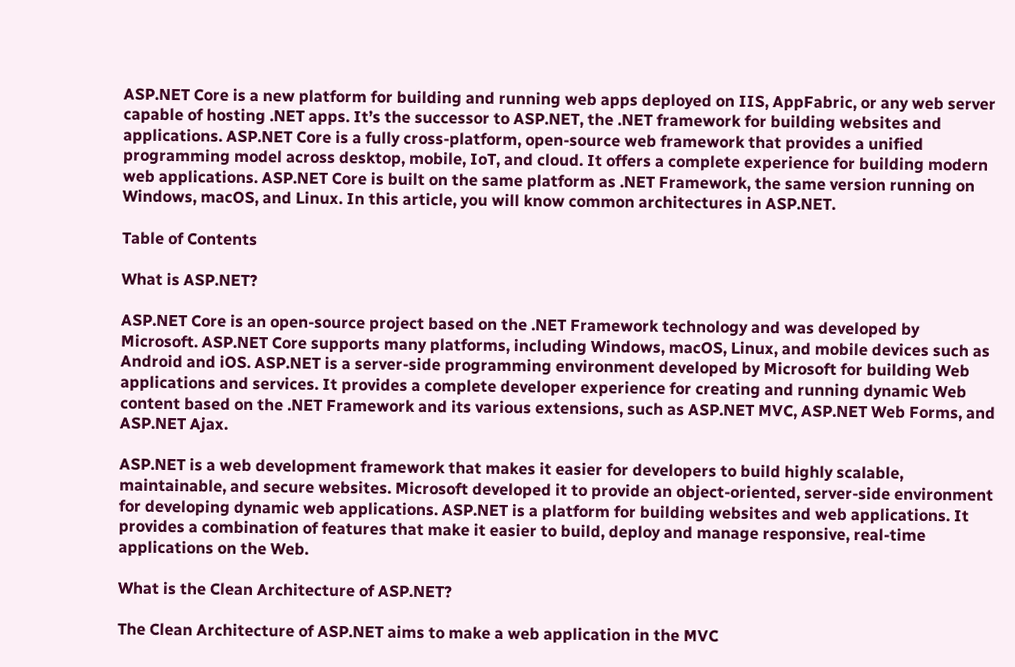ASP.NET Core is a new platform for building and running web apps deployed on IIS, AppFabric, or any web server capable of hosting .NET apps. It’s the successor to ASP.NET, the .NET framework for building websites and applications. ASP.NET Core is a fully cross-platform, open-source web framework that provides a unified programming model across desktop, mobile, IoT, and cloud. It offers a complete experience for building modern web applications. ASP.NET Core is built on the same platform as .NET Framework, the same version running on Windows, macOS, and Linux. In this article, you will know common architectures in ASP.NET.

Table of Contents

What is ASP.NET?

ASP.NET Core is an open-source project based on the .NET Framework technology and was developed by Microsoft. ASP.NET Core supports many platforms, including Windows, macOS, Linux, and mobile devices such as Android and iOS. ASP.NET is a server-side programming environment developed by Microsoft for building Web applications and services. It provides a complete developer experience for creating and running dynamic Web content based on the .NET Framework and its various extensions, such as ASP.NET MVC, ASP.NET Web Forms, and ASP.NET Ajax.

ASP.NET is a web development framework that makes it easier for developers to build highly scalable, maintainable, and secure websites. Microsoft developed it to provide an object-oriented, server-side environment for developing dynamic web applications. ASP.NET is a platform for building websites and web applications. It provides a combination of features that make it easier to build, deploy and manage responsive, real-time applications on the Web.

What is the Clean Architecture of ASP.NET?

The Clean Architecture of ASP.NET aims to make a web application in the MVC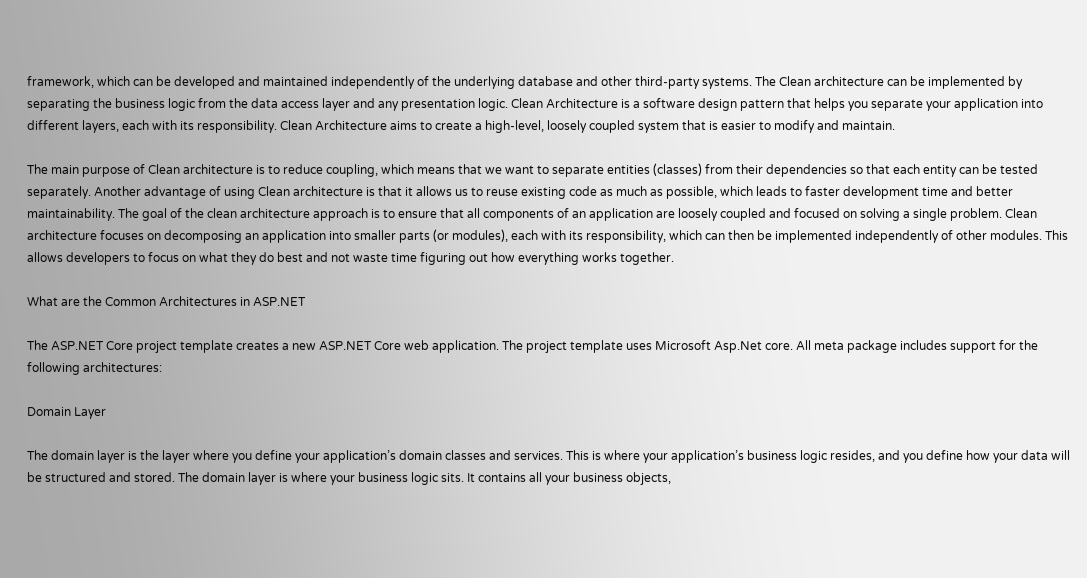framework, which can be developed and maintained independently of the underlying database and other third-party systems. The Clean architecture can be implemented by separating the business logic from the data access layer and any presentation logic. Clean Architecture is a software design pattern that helps you separate your application into different layers, each with its responsibility. Clean Architecture aims to create a high-level, loosely coupled system that is easier to modify and maintain.

The main purpose of Clean architecture is to reduce coupling, which means that we want to separate entities (classes) from their dependencies so that each entity can be tested separately. Another advantage of using Clean architecture is that it allows us to reuse existing code as much as possible, which leads to faster development time and better maintainability. The goal of the clean architecture approach is to ensure that all components of an application are loosely coupled and focused on solving a single problem. Clean architecture focuses on decomposing an application into smaller parts (or modules), each with its responsibility, which can then be implemented independently of other modules. This allows developers to focus on what they do best and not waste time figuring out how everything works together.

What are the Common Architectures in ASP.NET

The ASP.NET Core project template creates a new ASP.NET Core web application. The project template uses Microsoft Asp.Net core. All meta package includes support for the following architectures:

Domain Layer

The domain layer is the layer where you define your application’s domain classes and services. This is where your application’s business logic resides, and you define how your data will be structured and stored. The domain layer is where your business logic sits. It contains all your business objects,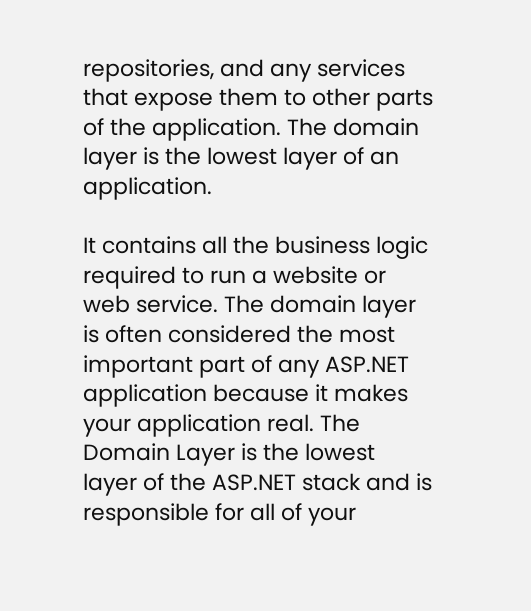repositories, and any services that expose them to other parts of the application. The domain layer is the lowest layer of an application.

It contains all the business logic required to run a website or web service. The domain layer is often considered the most important part of any ASP.NET application because it makes your application real. The Domain Layer is the lowest layer of the ASP.NET stack and is responsible for all of your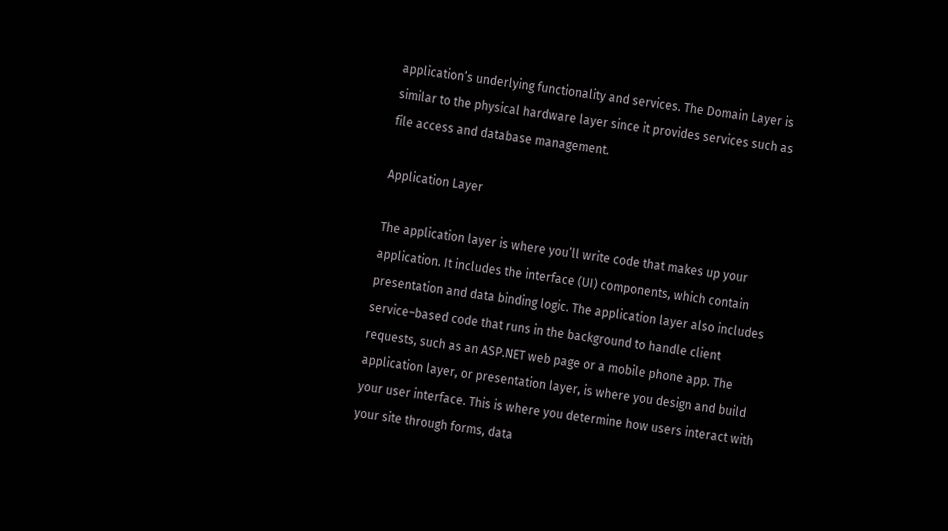application’s underlying functionality and services. The Domain Layer is similar to the physical hardware layer since it provides services such as file access and database management.

Application Layer

The application layer is where you’ll write code that makes up your application. It includes the interface (UI) components, which contain presentation and data binding logic. The application layer also includes service–based code that runs in the background to handle client requests, such as an ASP.NET web page or a mobile phone app. The application layer, or presentation layer, is where you design and build your user interface. This is where you determine how users interact with your site through forms, data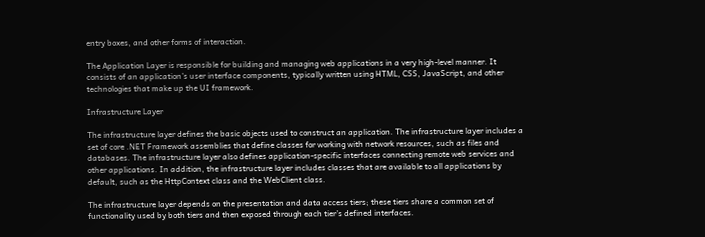entry boxes, and other forms of interaction.

The Application Layer is responsible for building and managing web applications in a very high-level manner. It consists of an application’s user interface components, typically written using HTML, CSS, JavaScript, and other technologies that make up the UI framework.

Infrastructure Layer

The infrastructure layer defines the basic objects used to construct an application. The infrastructure layer includes a set of core .NET Framework assemblies that define classes for working with network resources, such as files and databases. The infrastructure layer also defines application-specific interfaces connecting remote web services and other applications. In addition, the infrastructure layer includes classes that are available to all applications by default, such as the HttpContext class and the WebClient class.

The infrastructure layer depends on the presentation and data access tiers; these tiers share a common set of functionality used by both tiers and then exposed through each tier’s defined interfaces.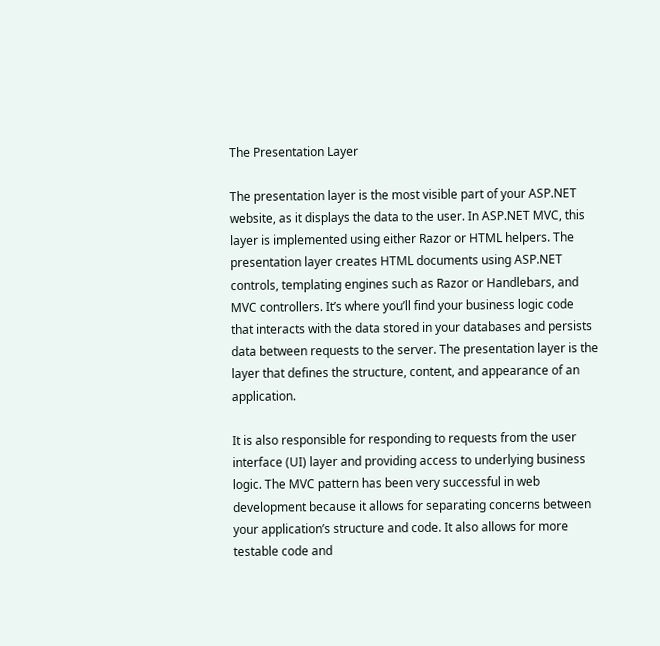The Presentation Layer

The presentation layer is the most visible part of your ASP.NET website, as it displays the data to the user. In ASP.NET MVC, this layer is implemented using either Razor or HTML helpers. The presentation layer creates HTML documents using ASP.NET controls, templating engines such as Razor or Handlebars, and MVC controllers. It’s where you’ll find your business logic code that interacts with the data stored in your databases and persists data between requests to the server. The presentation layer is the layer that defines the structure, content, and appearance of an application.

It is also responsible for responding to requests from the user interface (UI) layer and providing access to underlying business logic. The MVC pattern has been very successful in web development because it allows for separating concerns between your application’s structure and code. It also allows for more testable code and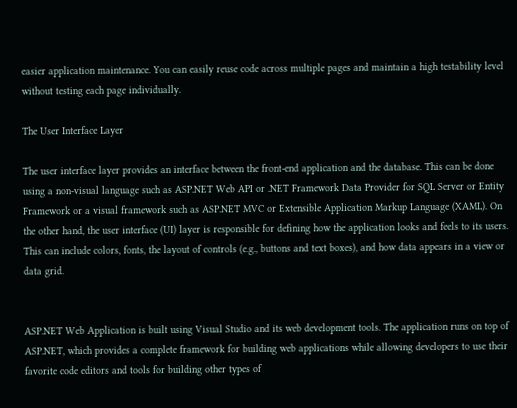easier application maintenance. You can easily reuse code across multiple pages and maintain a high testability level without testing each page individually.

The User Interface Layer

The user interface layer provides an interface between the front-end application and the database. This can be done using a non-visual language such as ASP.NET Web API or .NET Framework Data Provider for SQL Server or Entity Framework or a visual framework such as ASP.NET MVC or Extensible Application Markup Language (XAML). On the other hand, the user interface (UI) layer is responsible for defining how the application looks and feels to its users. This can include colors, fonts, the layout of controls (e.g., buttons and text boxes), and how data appears in a view or data grid.


ASP.NET Web Application is built using Visual Studio and its web development tools. The application runs on top of ASP.NET, which provides a complete framework for building web applications while allowing developers to use their favorite code editors and tools for building other types of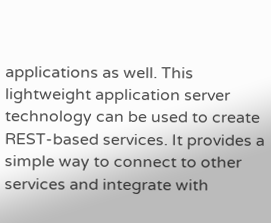applications as well. This lightweight application server technology can be used to create REST-based services. It provides a simple way to connect to other services and integrate with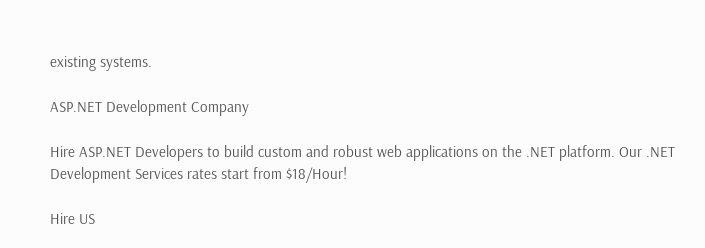existing systems.

ASP.NET Development Company

Hire ASP.NET Developers to build custom and robust web applications on the .NET platform. Our .NET Development Services rates start from $18/Hour!

Hire US